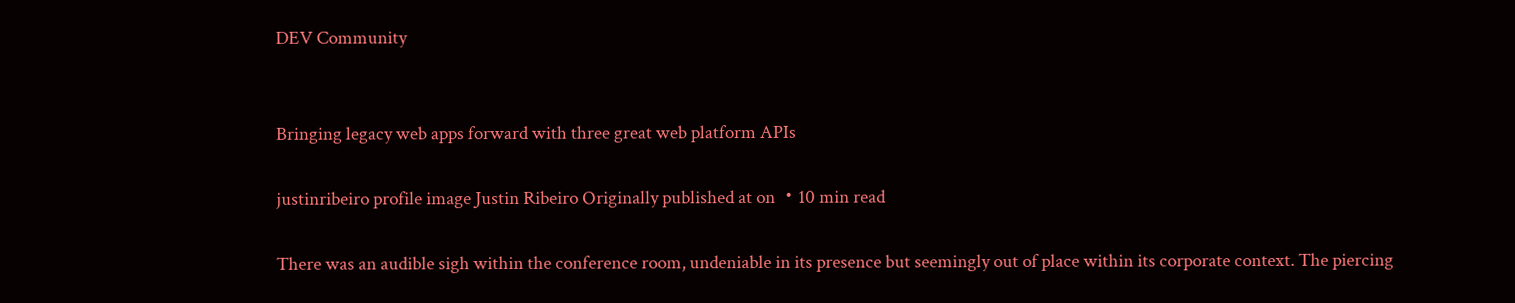DEV Community


Bringing legacy web apps forward with three great web platform APIs

justinribeiro profile image Justin Ribeiro Originally published at on ・10 min read

There was an audible sigh within the conference room, undeniable in its presence but seemingly out of place within its corporate context. The piercing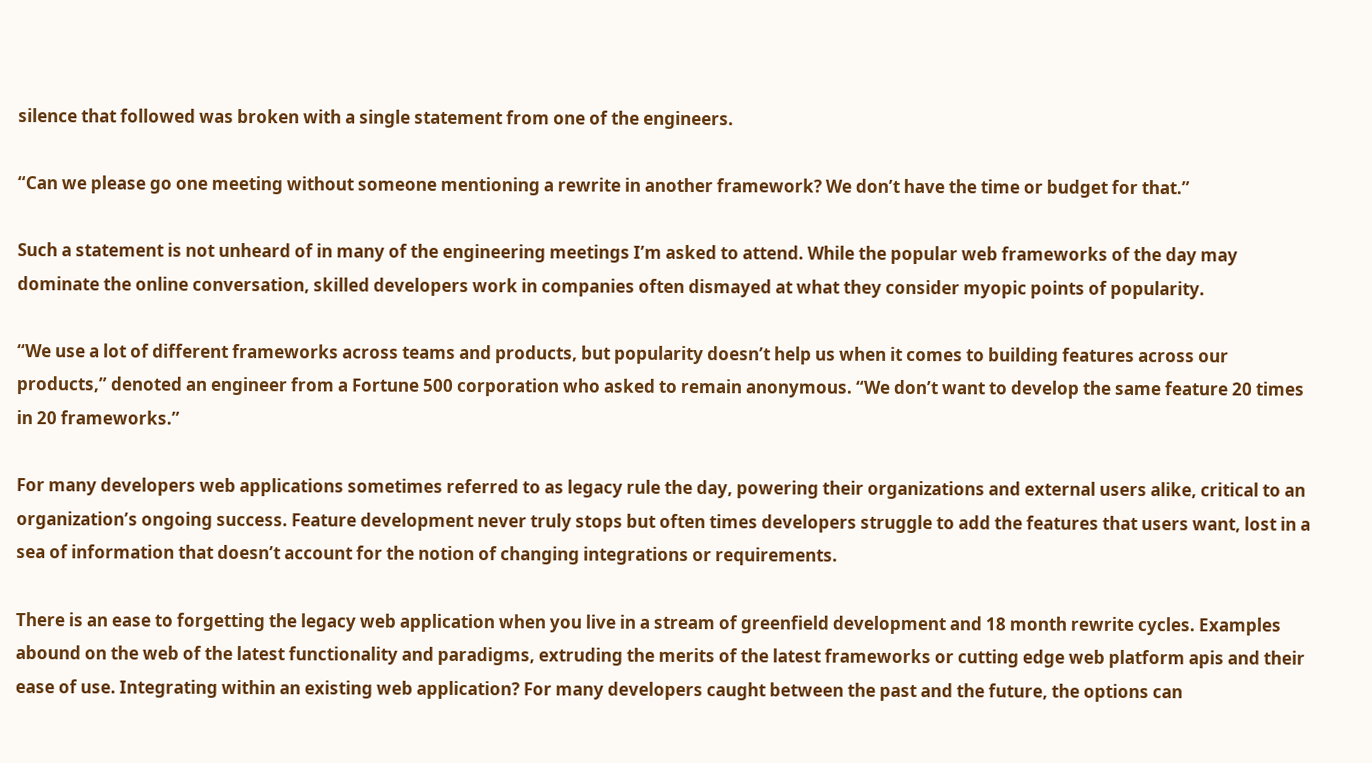silence that followed was broken with a single statement from one of the engineers.

“Can we please go one meeting without someone mentioning a rewrite in another framework? We don’t have the time or budget for that.”

Such a statement is not unheard of in many of the engineering meetings I’m asked to attend. While the popular web frameworks of the day may dominate the online conversation, skilled developers work in companies often dismayed at what they consider myopic points of popularity.

“We use a lot of different frameworks across teams and products, but popularity doesn’t help us when it comes to building features across our products,” denoted an engineer from a Fortune 500 corporation who asked to remain anonymous. “We don’t want to develop the same feature 20 times in 20 frameworks.”

For many developers web applications sometimes referred to as legacy rule the day, powering their organizations and external users alike, critical to an organization’s ongoing success. Feature development never truly stops but often times developers struggle to add the features that users want, lost in a sea of information that doesn’t account for the notion of changing integrations or requirements.

There is an ease to forgetting the legacy web application when you live in a stream of greenfield development and 18 month rewrite cycles. Examples abound on the web of the latest functionality and paradigms, extruding the merits of the latest frameworks or cutting edge web platform apis and their ease of use. Integrating within an existing web application? For many developers caught between the past and the future, the options can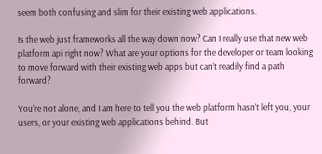seem both confusing and slim for their existing web applications.

Is the web just frameworks all the way down now? Can I really use that new web platform api right now? What are your options for the developer or team looking to move forward with their existing web apps but can’t readily find a path forward?

You’re not alone, and I am here to tell you the web platform hasn’t left you, your users, or your existing web applications behind. But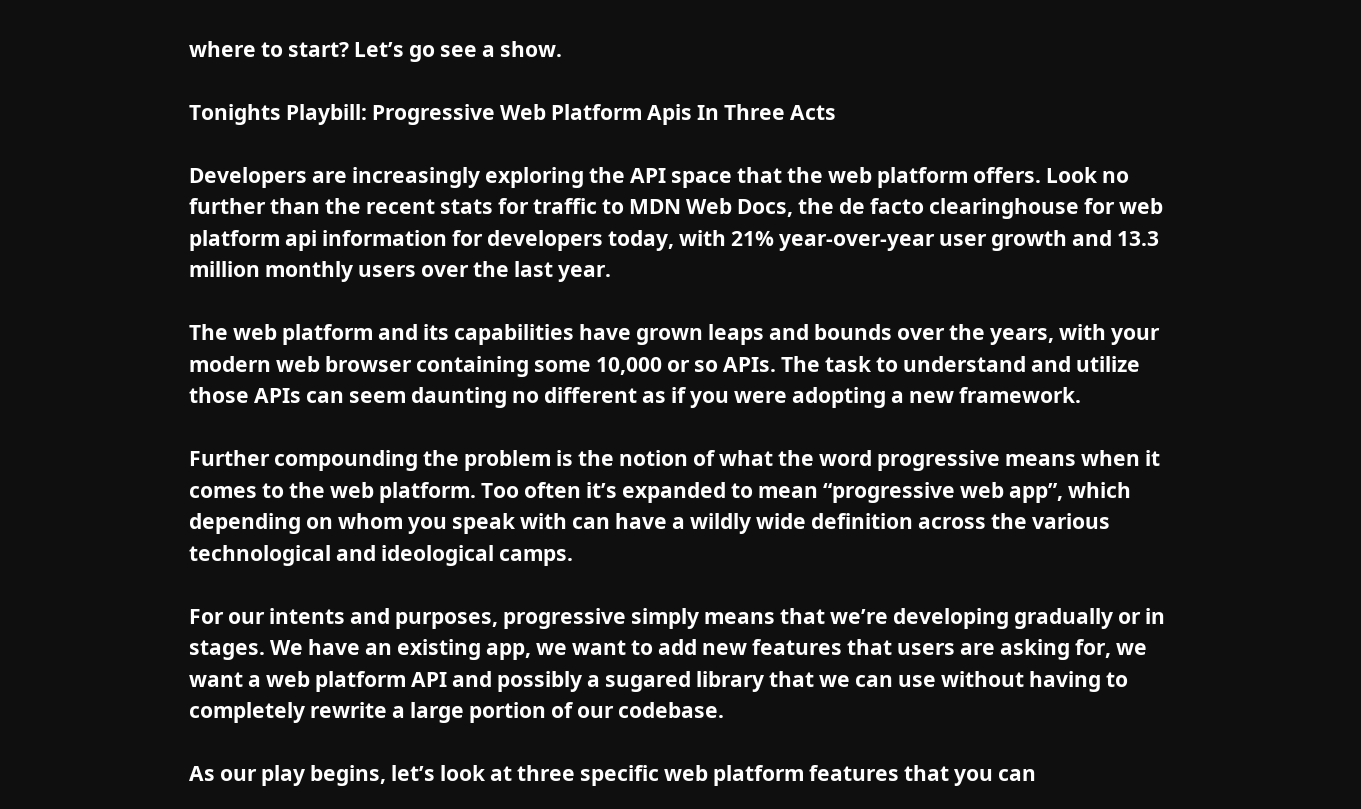where to start? Let’s go see a show.

Tonights Playbill: Progressive Web Platform Apis In Three Acts

Developers are increasingly exploring the API space that the web platform offers. Look no further than the recent stats for traffic to MDN Web Docs, the de facto clearinghouse for web platform api information for developers today, with 21% year-over-year user growth and 13.3 million monthly users over the last year.

The web platform and its capabilities have grown leaps and bounds over the years, with your modern web browser containing some 10,000 or so APIs. The task to understand and utilize those APIs can seem daunting no different as if you were adopting a new framework.

Further compounding the problem is the notion of what the word progressive means when it comes to the web platform. Too often it’s expanded to mean “progressive web app”, which depending on whom you speak with can have a wildly wide definition across the various technological and ideological camps.

For our intents and purposes, progressive simply means that we’re developing gradually or in stages. We have an existing app, we want to add new features that users are asking for, we want a web platform API and possibly a sugared library that we can use without having to completely rewrite a large portion of our codebase.

As our play begins, let’s look at three specific web platform features that you can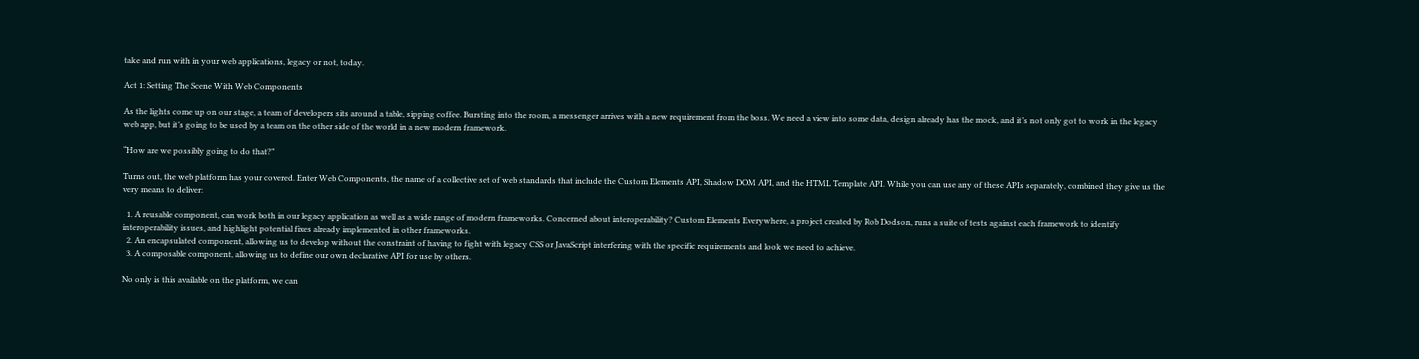take and run with in your web applications, legacy or not, today.

Act 1: Setting The Scene With Web Components

As the lights come up on our stage, a team of developers sits around a table, sipping coffee. Bursting into the room, a messenger arrives with a new requirement from the boss. We need a view into some data, design already has the mock, and it’s not only got to work in the legacy web app, but it’s going to be used by a team on the other side of the world in a new modern framework.

“How are we possibly going to do that?”

Turns out, the web platform has your covered. Enter Web Components, the name of a collective set of web standards that include the Custom Elements API, Shadow DOM API, and the HTML Template API. While you can use any of these APIs separately, combined they give us the very means to deliver:

  1. A reusable component, can work both in our legacy application as well as a wide range of modern frameworks. Concerned about interoperability? Custom Elements Everywhere, a project created by Rob Dodson, runs a suite of tests against each framework to identify interoperability issues, and highlight potential fixes already implemented in other frameworks.
  2. An encapsulated component, allowing us to develop without the constraint of having to fight with legacy CSS or JavaScript interfering with the specific requirements and look we need to achieve.
  3. A composable component, allowing us to define our own declarative API for use by others.

No only is this available on the platform, we can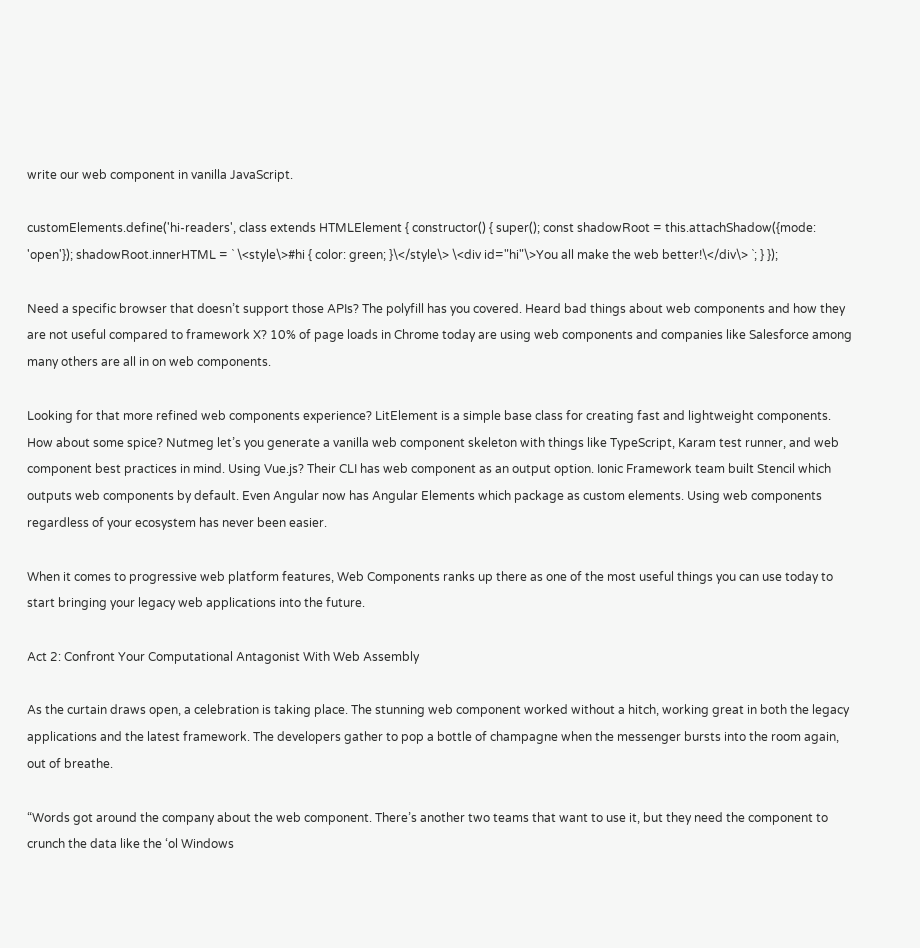write our web component in vanilla JavaScript.

customElements.define('hi-readers', class extends HTMLElement { constructor() { super(); const shadowRoot = this.attachShadow({mode: 'open'}); shadowRoot.innerHTML = ` \<style\>#hi { color: green; }\</style\> \<div id="hi"\>You all make the web better!\</div\> `; } });

Need a specific browser that doesn’t support those APIs? The polyfill has you covered. Heard bad things about web components and how they are not useful compared to framework X? 10% of page loads in Chrome today are using web components and companies like Salesforce among many others are all in on web components.

Looking for that more refined web components experience? LitElement is a simple base class for creating fast and lightweight components. How about some spice? Nutmeg let’s you generate a vanilla web component skeleton with things like TypeScript, Karam test runner, and web component best practices in mind. Using Vue.js? Their CLI has web component as an output option. Ionic Framework team built Stencil which outputs web components by default. Even Angular now has Angular Elements which package as custom elements. Using web components regardless of your ecosystem has never been easier.

When it comes to progressive web platform features, Web Components ranks up there as one of the most useful things you can use today to start bringing your legacy web applications into the future.

Act 2: Confront Your Computational Antagonist With Web Assembly

As the curtain draws open, a celebration is taking place. The stunning web component worked without a hitch, working great in both the legacy applications and the latest framework. The developers gather to pop a bottle of champagne when the messenger bursts into the room again, out of breathe.

“Words got around the company about the web component. There’s another two teams that want to use it, but they need the component to crunch the data like the ‘ol Windows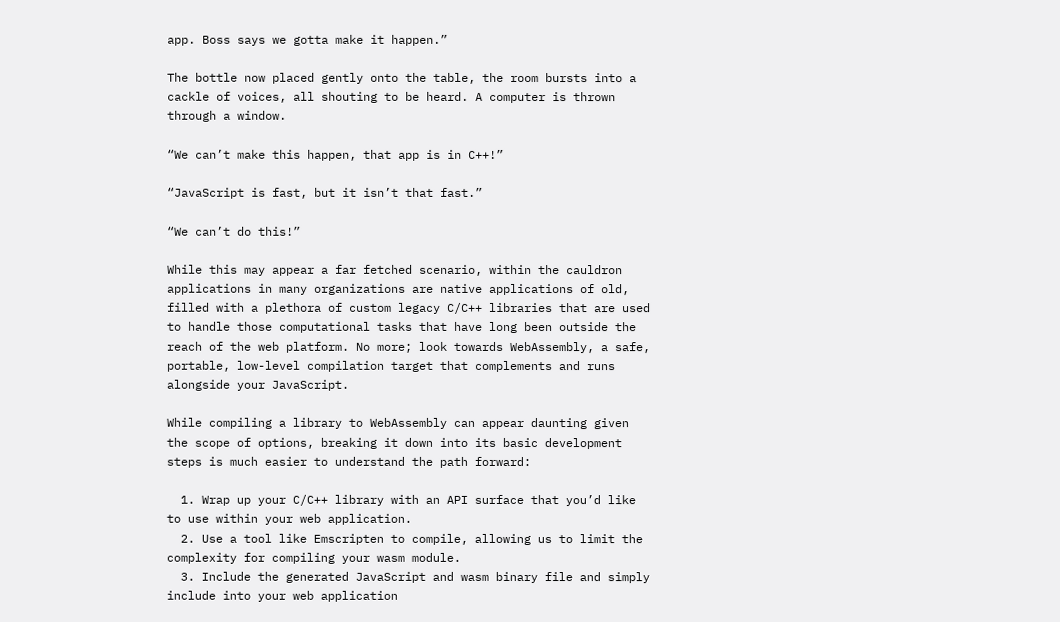app. Boss says we gotta make it happen.”

The bottle now placed gently onto the table, the room bursts into a cackle of voices, all shouting to be heard. A computer is thrown through a window.

“We can’t make this happen, that app is in C++!”

“JavaScript is fast, but it isn’t that fast.”

“We can’t do this!”

While this may appear a far fetched scenario, within the cauldron applications in many organizations are native applications of old, filled with a plethora of custom legacy C/C++ libraries that are used to handle those computational tasks that have long been outside the reach of the web platform. No more; look towards WebAssembly, a safe, portable, low-level compilation target that complements and runs alongside your JavaScript.

While compiling a library to WebAssembly can appear daunting given the scope of options, breaking it down into its basic development steps is much easier to understand the path forward:

  1. Wrap up your C/C++ library with an API surface that you’d like to use within your web application.
  2. Use a tool like Emscripten to compile, allowing us to limit the complexity for compiling your wasm module.
  3. Include the generated JavaScript and wasm binary file and simply include into your web application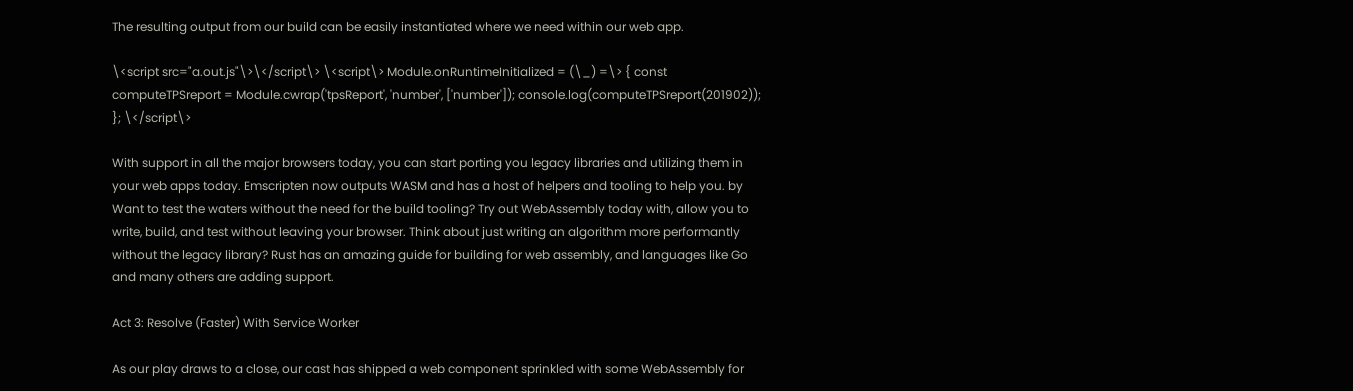The resulting output from our build can be easily instantiated where we need within our web app.

\<script src="a.out.js"\>\</script\> \<script\> Module.onRuntimeInitialized = (\_) =\> { const computeTPSreport = Module.cwrap('tpsReport', 'number', ['number']); console.log(computeTPSreport(201902)); }; \</script\>

With support in all the major browsers today, you can start porting you legacy libraries and utilizing them in your web apps today. Emscripten now outputs WASM and has a host of helpers and tooling to help you. by Want to test the waters without the need for the build tooling? Try out WebAssembly today with, allow you to write, build, and test without leaving your browser. Think about just writing an algorithm more performantly without the legacy library? Rust has an amazing guide for building for web assembly, and languages like Go and many others are adding support.

Act 3: Resolve (Faster) With Service Worker

As our play draws to a close, our cast has shipped a web component sprinkled with some WebAssembly for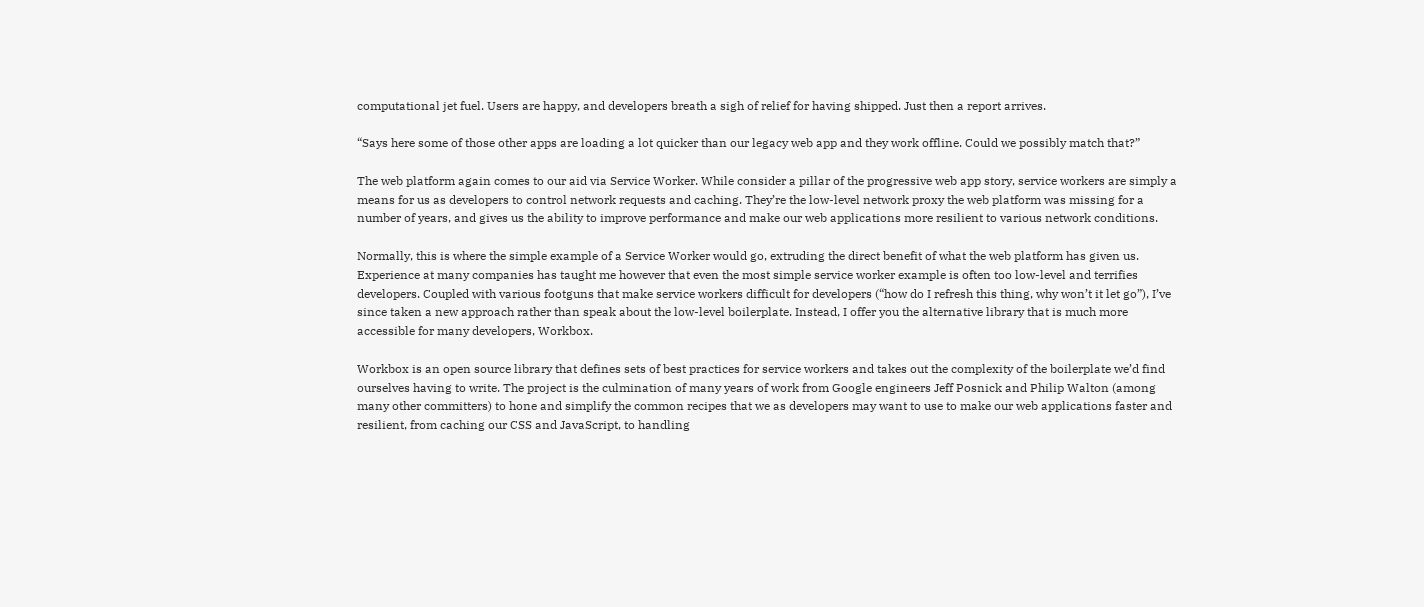computational jet fuel. Users are happy, and developers breath a sigh of relief for having shipped. Just then a report arrives.

“Says here some of those other apps are loading a lot quicker than our legacy web app and they work offline. Could we possibly match that?”

The web platform again comes to our aid via Service Worker. While consider a pillar of the progressive web app story, service workers are simply a means for us as developers to control network requests and caching. They’re the low-level network proxy the web platform was missing for a number of years, and gives us the ability to improve performance and make our web applications more resilient to various network conditions.

Normally, this is where the simple example of a Service Worker would go, extruding the direct benefit of what the web platform has given us. Experience at many companies has taught me however that even the most simple service worker example is often too low-level and terrifies developers. Coupled with various footguns that make service workers difficult for developers (“how do I refresh this thing, why won’t it let go”), I’ve since taken a new approach rather than speak about the low-level boilerplate. Instead, I offer you the alternative library that is much more accessible for many developers, Workbox.

Workbox is an open source library that defines sets of best practices for service workers and takes out the complexity of the boilerplate we’d find ourselves having to write. The project is the culmination of many years of work from Google engineers Jeff Posnick and Philip Walton (among many other committers) to hone and simplify the common recipes that we as developers may want to use to make our web applications faster and resilient, from caching our CSS and JavaScript, to handling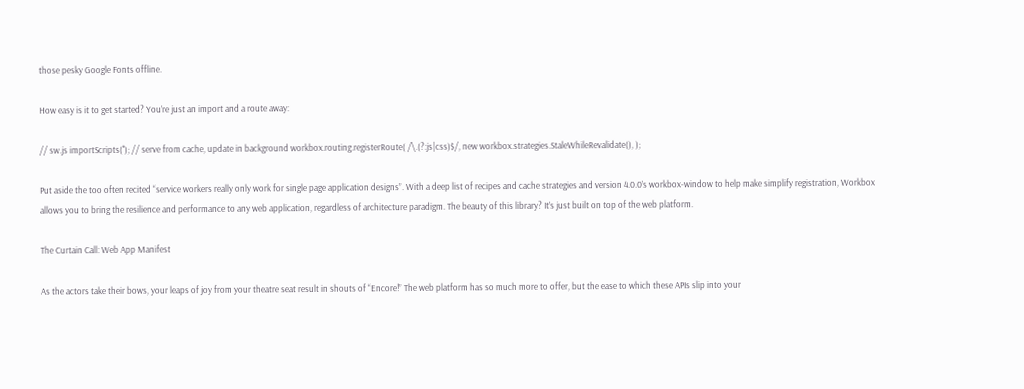those pesky Google Fonts offline.

How easy is it to get started? You’re just an import and a route away:

// sw.js importScripts(''); // serve from cache, update in background workbox.routing.registerRoute( /\.(?:js|css)$/, new workbox.strategies.StaleWhileRevalidate(), );

Put aside the too often recited “service workers really only work for single page application designs”. With a deep list of recipes and cache strategies and version 4.0.0’s workbox-window to help make simplify registration, Workbox allows you to bring the resilience and performance to any web application, regardless of architecture paradigm. The beauty of this library? It’s just built on top of the web platform.

The Curtain Call: Web App Manifest

As the actors take their bows, your leaps of joy from your theatre seat result in shouts of “Encore!” The web platform has so much more to offer, but the ease to which these APIs slip into your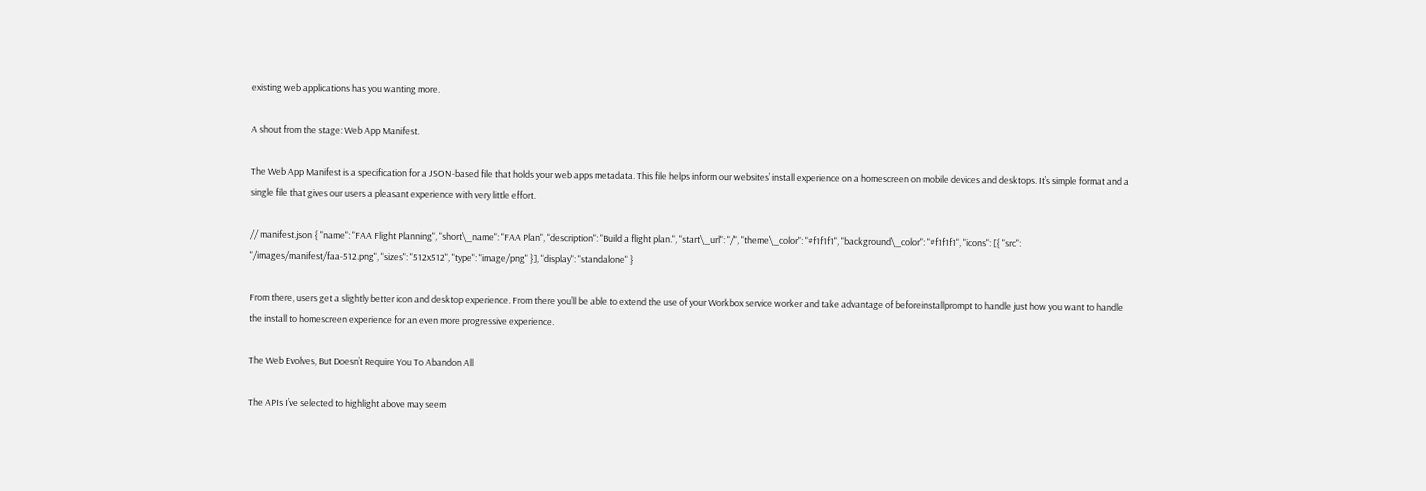existing web applications has you wanting more.

A shout from the stage: Web App Manifest.

The Web App Manifest is a specification for a JSON-based file that holds your web apps metadata. This file helps inform our websites’ install experience on a homescreen on mobile devices and desktops. It’s simple format and a single file that gives our users a pleasant experience with very little effort.

// manifest.json { "name": "FAA Flight Planning", "short\_name": "FAA Plan", "description": "Build a flight plan.", "start\_url": "/", "theme\_color": "#f1f1f1", "background\_color": "#f1f1f1", "icons": [{ "src": "/images/manifest/faa-512.png", "sizes": "512x512", "type": "image/png" }], "display": "standalone" }

From there, users get a slightly better icon and desktop experience. From there you’ll be able to extend the use of your Workbox service worker and take advantage of beforeinstallprompt to handle just how you want to handle the install to homescreen experience for an even more progressive experience.

The Web Evolves, But Doesn’t Require You To Abandon All

The APIs I’ve selected to highlight above may seem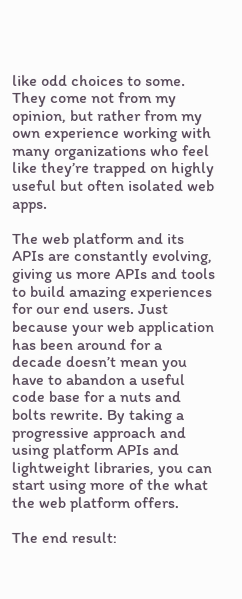like odd choices to some. They come not from my opinion, but rather from my own experience working with many organizations who feel like they’re trapped on highly useful but often isolated web apps.

The web platform and its APIs are constantly evolving, giving us more APIs and tools to build amazing experiences for our end users. Just because your web application has been around for a decade doesn’t mean you have to abandon a useful code base for a nuts and bolts rewrite. By taking a progressive approach and using platform APIs and lightweight libraries, you can start using more of the what the web platform offers.

The end result: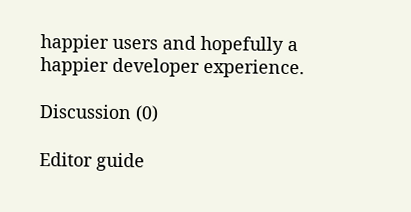happier users and hopefully a happier developer experience.

Discussion (0)

Editor guide